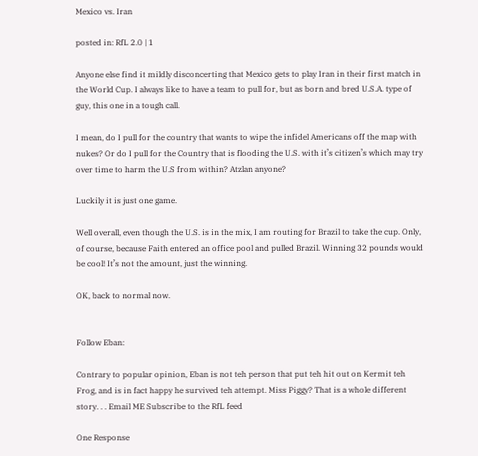Mexico vs. Iran

posted in: RfL 2.0 | 1

Anyone else find it mildly disconcerting that Mexico gets to play Iran in their first match in the World Cup. I always like to have a team to pull for, but as born and bred U.S.A. type of guy, this one in a tough call.

I mean, do I pull for the country that wants to wipe the infidel Americans off the map with nukes? Or do I pull for the Country that is flooding the U.S. with it’s citizen’s which may try over time to harm the U.S from within? Atzlan anyone?

Luckily it is just one game.

Well overall, even though the U.S. is in the mix, I am routing for Brazil to take the cup. Only, of course, because Faith entered an office pool and pulled Brazil. Winning 32 pounds would be cool! It’s not the amount, just the winning.

OK, back to normal now.


Follow Eban:

Contrary to popular opinion, Eban is not teh person that put teh hit out on Kermit teh Frog, and is in fact happy he survived teh attempt. Miss Piggy? That is a whole different story. . . Email ME Subscribe to the RfL feed

One Response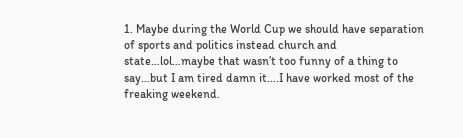1. Maybe during the World Cup we should have separation of sports and politics instead church and state…lol…maybe that wasn’t too funny of a thing to say…but I am tired damn it….I have worked most of the freaking weekend.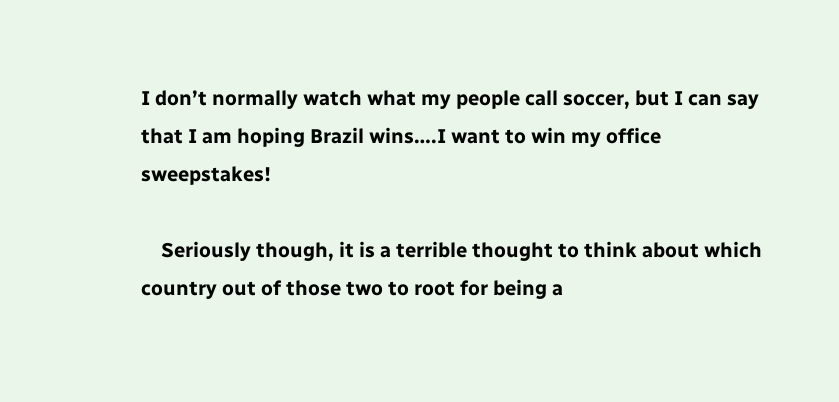I don’t normally watch what my people call soccer, but I can say that I am hoping Brazil wins….I want to win my office sweepstakes!

    Seriously though, it is a terrible thought to think about which country out of those two to root for being a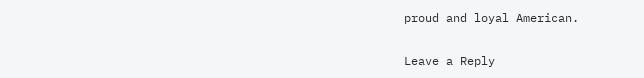proud and loyal American.

Leave a Reply